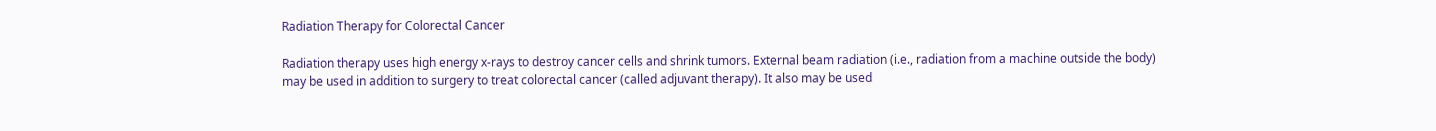Radiation Therapy for Colorectal Cancer

Radiation therapy uses high energy x-rays to destroy cancer cells and shrink tumors. External beam radiation (i.e., radiation from a machine outside the body) may be used in addition to surgery to treat colorectal cancer (called adjuvant therapy). It also may be used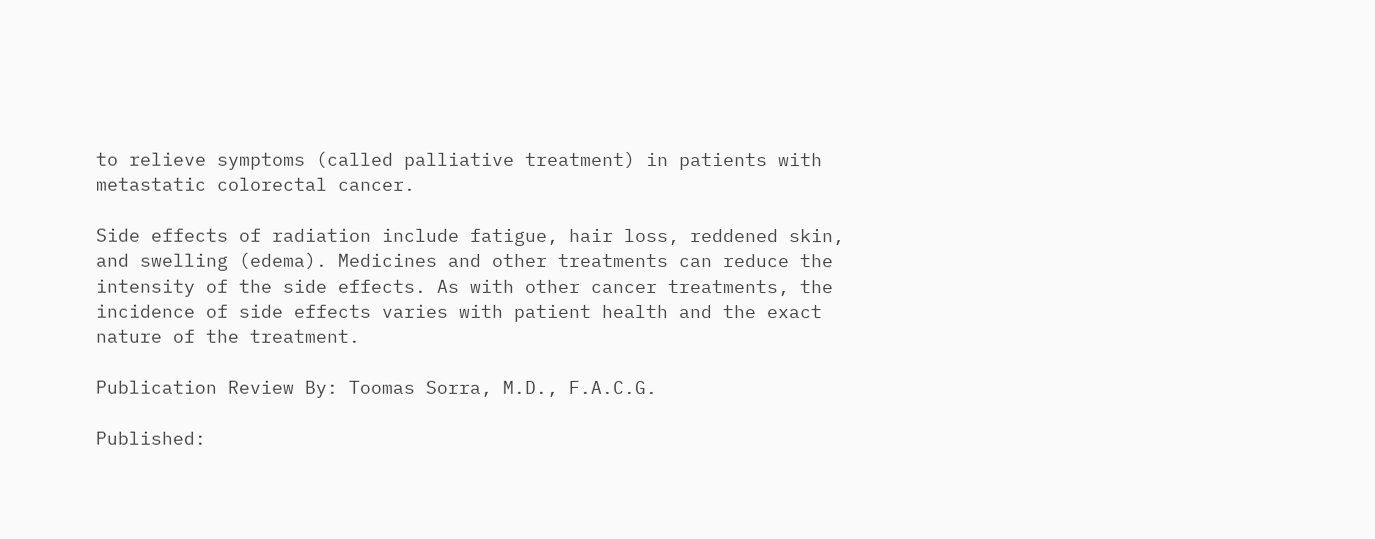to relieve symptoms (called palliative treatment) in patients with metastatic colorectal cancer.

Side effects of radiation include fatigue, hair loss, reddened skin, and swelling (edema). Medicines and other treatments can reduce the intensity of the side effects. As with other cancer treatments, the incidence of side effects varies with patient health and the exact nature of the treatment.

Publication Review By: Toomas Sorra, M.D., F.A.C.G.

Published: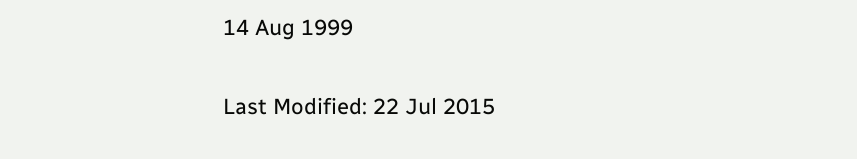14 Aug 1999

Last Modified: 22 Jul 2015